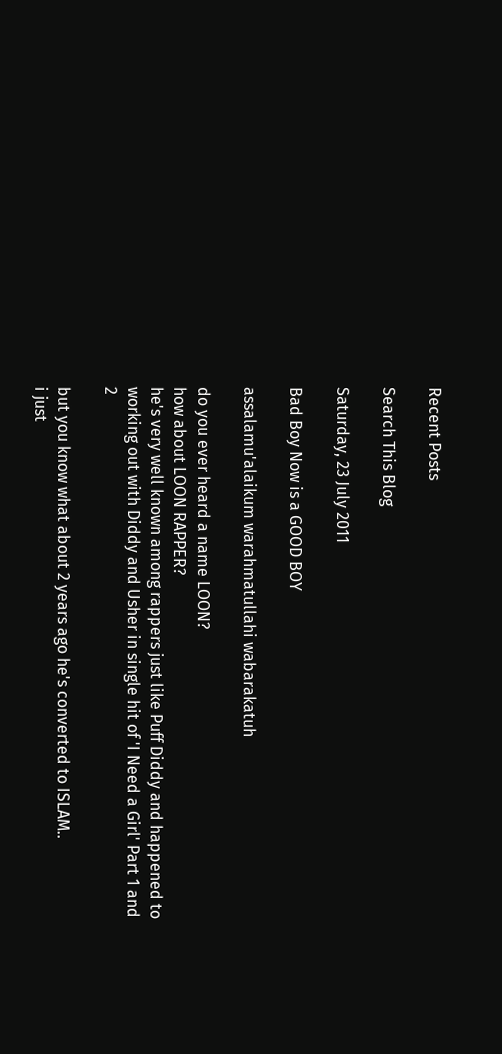Recent Posts

Search This Blog

Saturday, 23 July 2011

Bad Boy Now is a GOOD BOY

assalamu'alaikum warahmatullahi wabarakatuh

do you ever heard a name LOON?
how about LOON RAPPER?
he's very well known among rappers just like Puff Diddy and happened to working out with Diddy and Usher in single hit of 'I Need a Girl' Part 1 and 2

but you know what about 2 years ago he's converted to ISLAM..
i just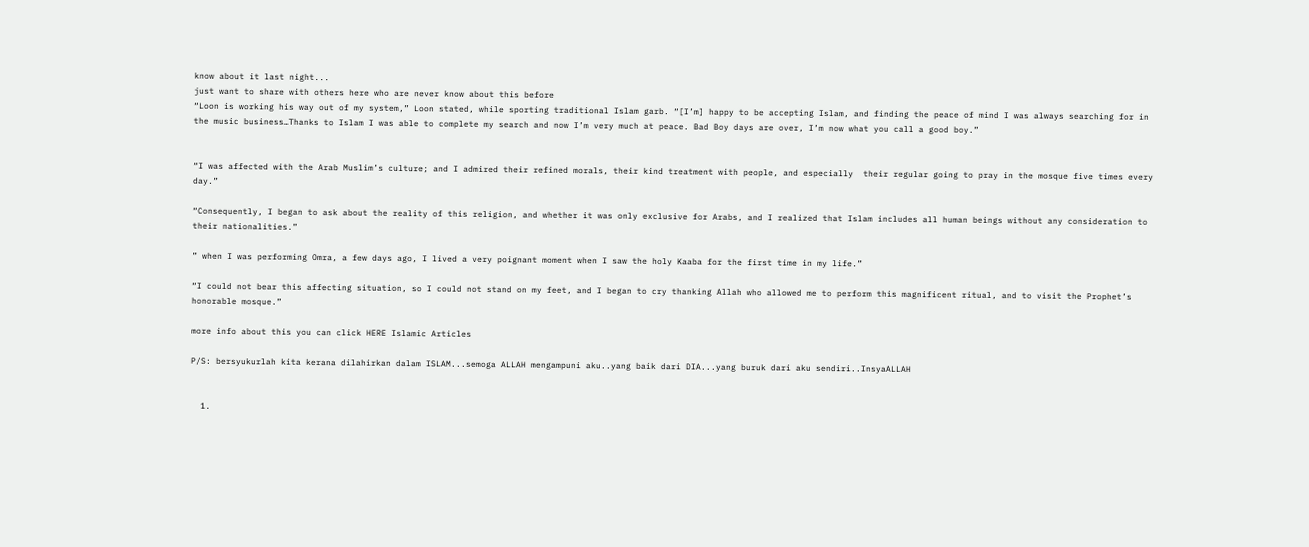know about it last night...
just want to share with others here who are never know about this before
“Loon is working his way out of my system,” Loon stated, while sporting traditional Islam garb. “[I’m] happy to be accepting Islam, and finding the peace of mind I was always searching for in the music business…Thanks to Islam I was able to complete my search and now I’m very much at peace. Bad Boy days are over, I’m now what you call a good boy.”


“I was affected with the Arab Muslim’s culture; and I admired their refined morals, their kind treatment with people, and especially  their regular going to pray in the mosque five times every day.”

“Consequently, I began to ask about the reality of this religion, and whether it was only exclusive for Arabs, and I realized that Islam includes all human beings without any consideration to their nationalities.”

” when I was performing Omra, a few days ago, I lived a very poignant moment when I saw the holy Kaaba for the first time in my life.”

“I could not bear this affecting situation, so I could not stand on my feet, and I began to cry thanking Allah who allowed me to perform this magnificent ritual, and to visit the Prophet’s honorable mosque.”

more info about this you can click HERE Islamic Articles

P/S: bersyukurlah kita kerana dilahirkan dalam ISLAM...semoga ALLAH mengampuni aku..yang baik dari DIA...yang buruk dari aku sendiri..InsyaALLAH


  1.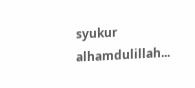syukur alhamdulillah...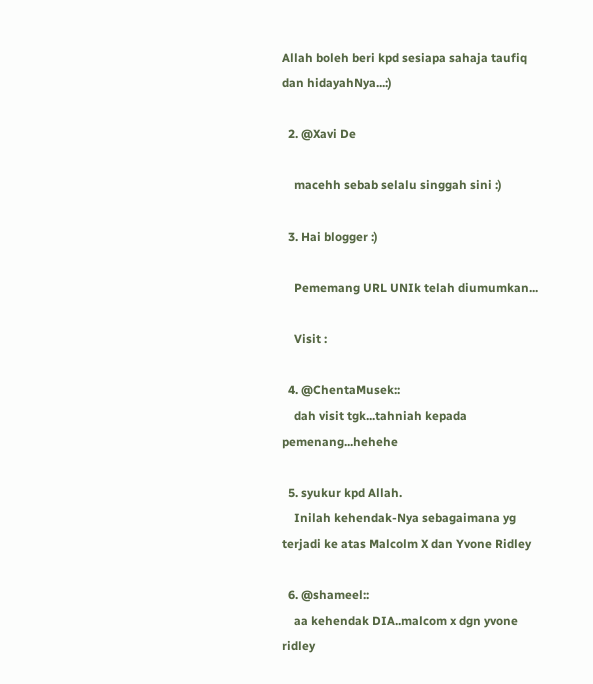Allah boleh beri kpd sesiapa sahaja taufiq dan hidayahNya...:)

  2. @Xavi De

    macehh sebab selalu singgah sini :)

  3. Hai blogger :)

    Pememang URL UNIk telah diumumkan...

    Visit :

  4. @ChentaMusek::
    dah visit tgk...tahniah kepada pemenang...hehehe

  5. syukur kpd Allah.
    Inilah kehendak-Nya sebagaimana yg terjadi ke atas Malcolm X dan Yvone Ridley

  6. @shameel::
    aa kehendak DIA..malcom x dgn yvone ridley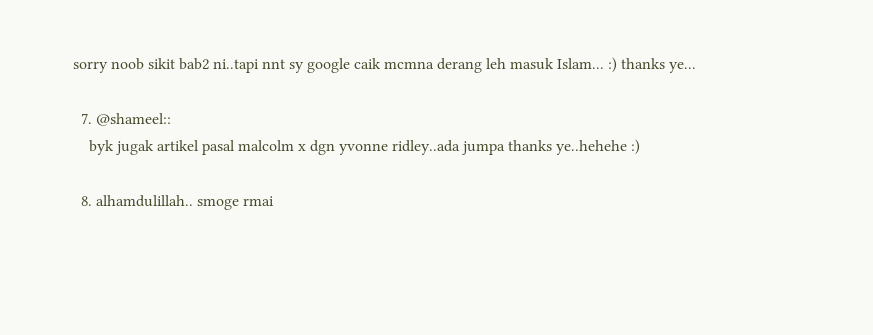sorry noob sikit bab2 ni..tapi nnt sy google caik mcmna derang leh masuk Islam... :) thanks ye...

  7. @shameel::
    byk jugak artikel pasal malcolm x dgn yvonne ridley..ada jumpa thanks ye..hehehe :)

  8. alhamdulillah.. smoge rmai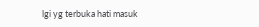lgi yg terbuka hati masuk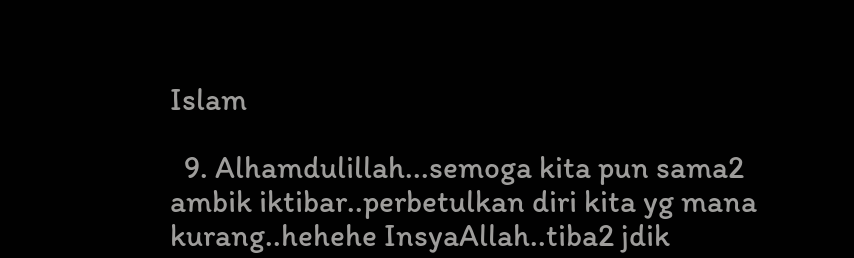Islam

  9. Alhamdulillah...semoga kita pun sama2 ambik iktibar..perbetulkan diri kita yg mana kurang..hehehe InsyaAllah..tiba2 jdik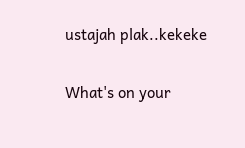ustajah plak..kekeke


What's on your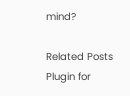mind?

Related Posts Plugin for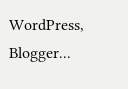WordPress, Blogger...